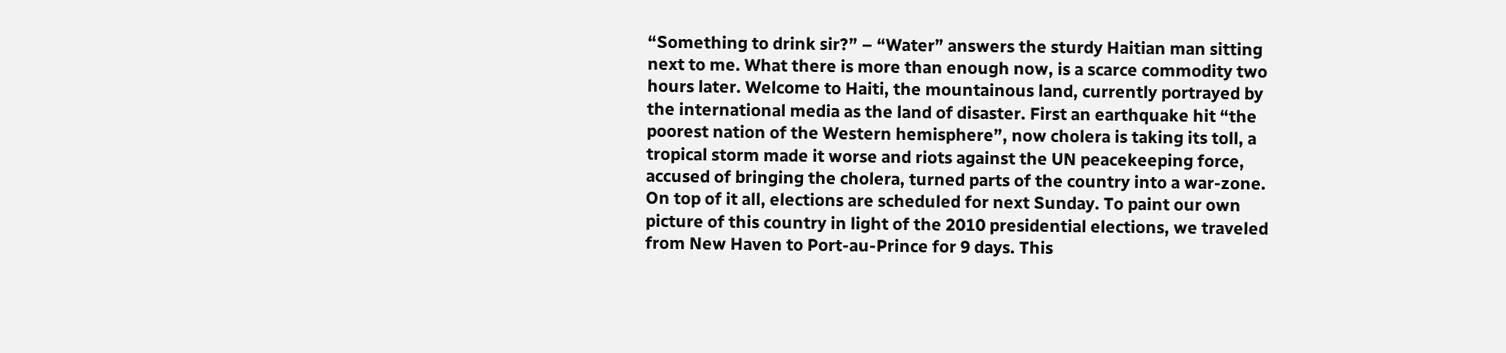“Something to drink sir?” – “Water” answers the sturdy Haitian man sitting next to me. What there is more than enough now, is a scarce commodity two hours later. Welcome to Haiti, the mountainous land, currently portrayed by the international media as the land of disaster. First an earthquake hit “the poorest nation of the Western hemisphere”, now cholera is taking its toll, a tropical storm made it worse and riots against the UN peacekeeping force, accused of bringing the cholera, turned parts of the country into a war-zone. On top of it all, elections are scheduled for next Sunday. To paint our own picture of this country in light of the 2010 presidential elections, we traveled from New Haven to Port-au-Prince for 9 days. This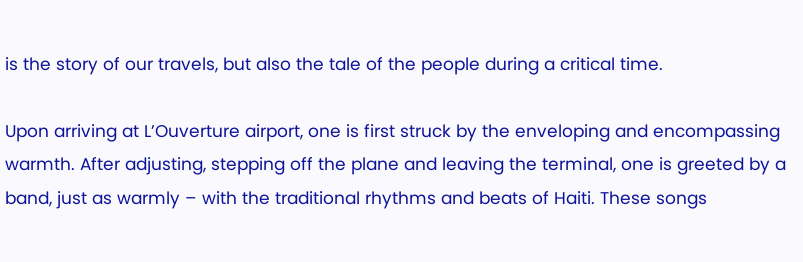is the story of our travels, but also the tale of the people during a critical time.

Upon arriving at L’Ouverture airport, one is first struck by the enveloping and encompassing warmth. After adjusting, stepping off the plane and leaving the terminal, one is greeted by a band, just as warmly – with the traditional rhythms and beats of Haiti. These songs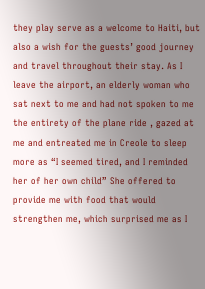they play serve as a welcome to Haiti, but also a wish for the guests’ good journey and travel throughout their stay. As I leave the airport, an elderly woman who sat next to me and had not spoken to me the entirety of the plane ride , gazed at me and entreated me in Creole to sleep more as “I seemed tired, and I reminded her of her own child” She offered to provide me with food that would strengthen me, which surprised me as I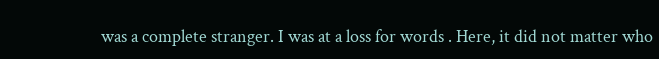was a complete stranger. I was at a loss for words . Here, it did not matter who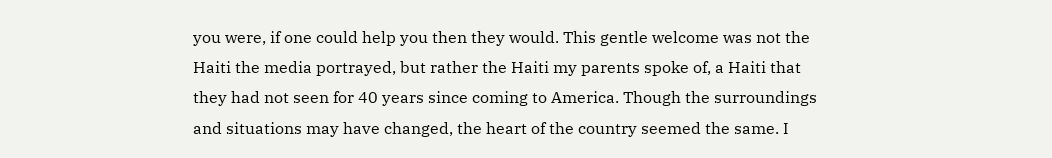you were, if one could help you then they would. This gentle welcome was not the Haiti the media portrayed, but rather the Haiti my parents spoke of, a Haiti that they had not seen for 40 years since coming to America. Though the surroundings and situations may have changed, the heart of the country seemed the same. I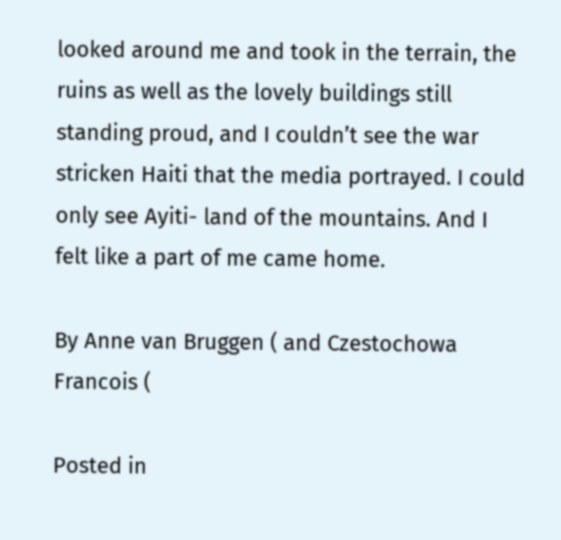looked around me and took in the terrain, the ruins as well as the lovely buildings still standing proud, and I couldn’t see the war stricken Haiti that the media portrayed. I could only see Ayiti- land of the mountains. And I felt like a part of me came home.

By Anne van Bruggen ( and Czestochowa Francois (

Posted in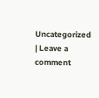Uncategorized | Leave a comment